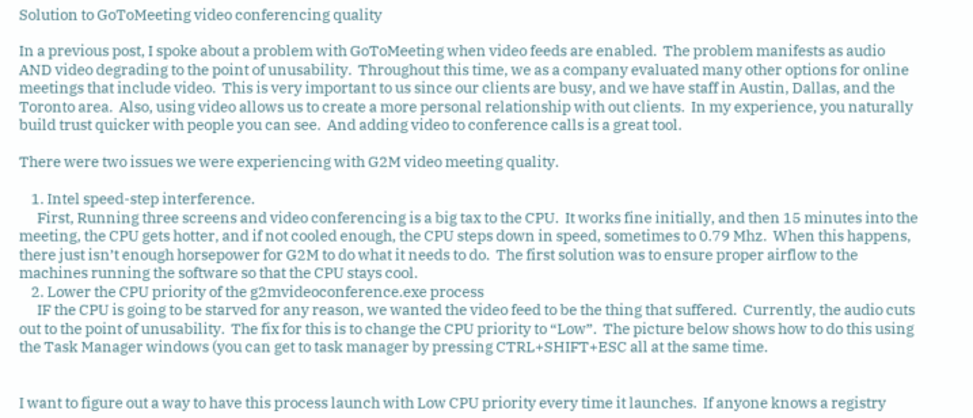Solution to GoToMeeting video conferencing quality

In a previous post, I spoke about a problem with GoToMeeting when video feeds are enabled.  The problem manifests as audio AND video degrading to the point of unusability.  Throughout this time, we as a company evaluated many other options for online meetings that include video.  This is very important to us since our clients are busy, and we have staff in Austin, Dallas, and the Toronto area.  Also, using video allows us to create a more personal relationship with out clients.  In my experience, you naturally build trust quicker with people you can see.  And adding video to conference calls is a great tool.

There were two issues we were experiencing with G2M video meeting quality.

    1. Intel speed-step interference.
      First, Running three screens and video conferencing is a big tax to the CPU.  It works fine initially, and then 15 minutes into the meeting, the CPU gets hotter, and if not cooled enough, the CPU steps down in speed, sometimes to 0.79 Mhz.  When this happens, there just isn’t enough horsepower for G2M to do what it needs to do.  The first solution was to ensure proper airflow to the machines running the software so that the CPU stays cool.
    2. Lower the CPU priority of the g2mvideoconference.exe process
      IF the CPU is going to be starved for any reason, we wanted the video feed to be the thing that suffered.  Currently, the audio cuts out to the point of unusability.  The fix for this is to change the CPU priority to “Low”.  The picture below shows how to do this using the Task Manager windows (you can get to task manager by pressing CTRL+SHIFT+ESC all at the same time.


I want to figure out a way to have this process launch with Low CPU priority every time it launches.  If anyone knows a registry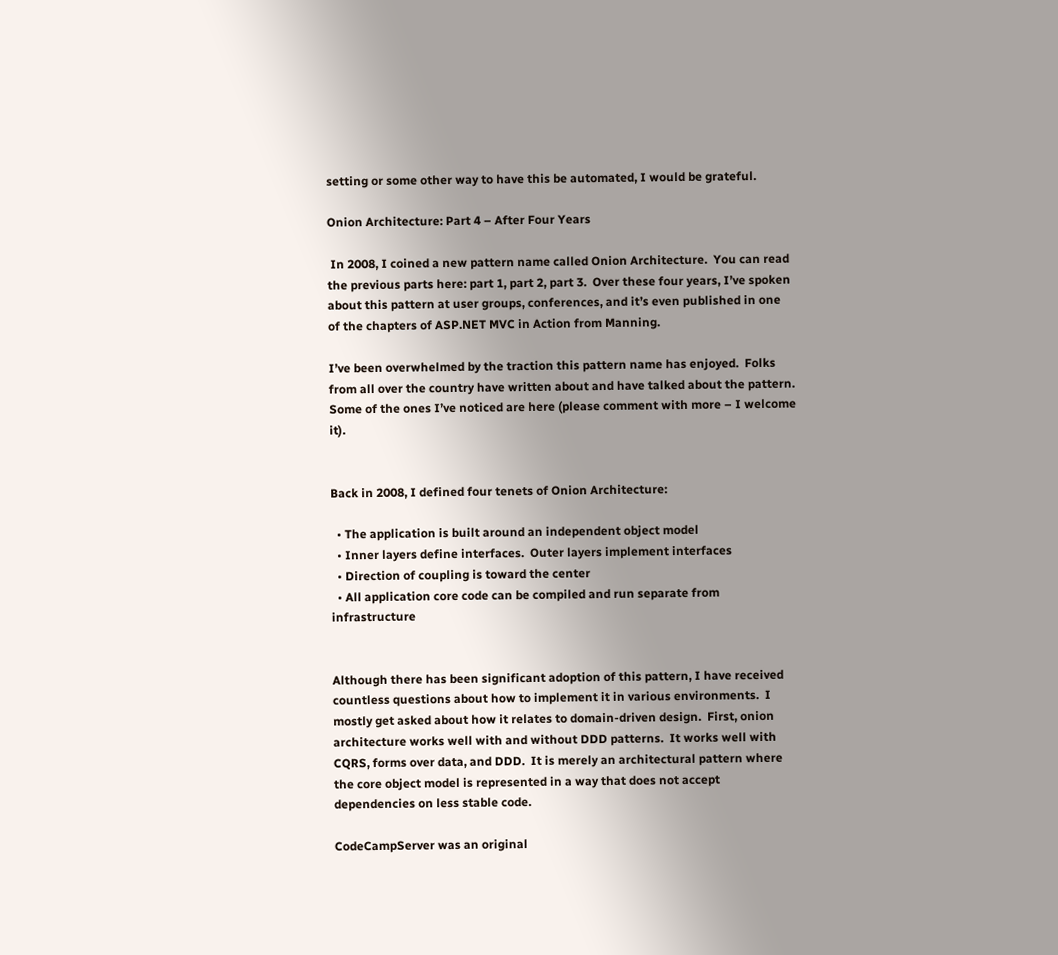setting or some other way to have this be automated, I would be grateful.

Onion Architecture: Part 4 – After Four Years

 In 2008, I coined a new pattern name called Onion Architecture.  You can read the previous parts here: part 1, part 2, part 3.  Over these four years, I’ve spoken about this pattern at user groups, conferences, and it’s even published in one of the chapters of ASP.NET MVC in Action from Manning.

I’ve been overwhelmed by the traction this pattern name has enjoyed.  Folks from all over the country have written about and have talked about the pattern.  Some of the ones I’ve noticed are here (please comment with more – I welcome it).


Back in 2008, I defined four tenets of Onion Architecture:

  • The application is built around an independent object model
  • Inner layers define interfaces.  Outer layers implement interfaces
  • Direction of coupling is toward the center
  • All application core code can be compiled and run separate from infrastructure


Although there has been significant adoption of this pattern, I have received countless questions about how to implement it in various environments.  I mostly get asked about how it relates to domain-driven design.  First, onion architecture works well with and without DDD patterns.  It works well with CQRS, forms over data, and DDD.  It is merely an architectural pattern where the core object model is represented in a way that does not accept dependencies on less stable code.

CodeCampServer was an original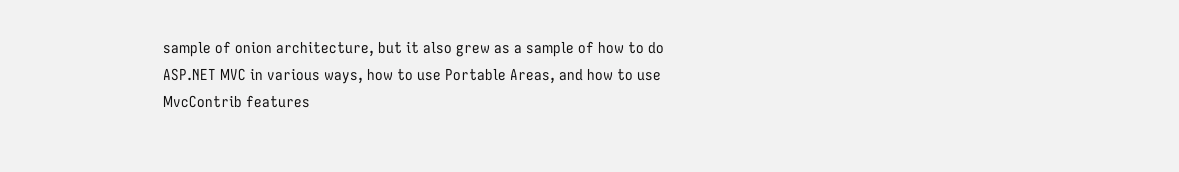sample of onion architecture, but it also grew as a sample of how to do ASP.NET MVC in various ways, how to use Portable Areas, and how to use MvcContrib features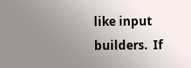like input builders.  If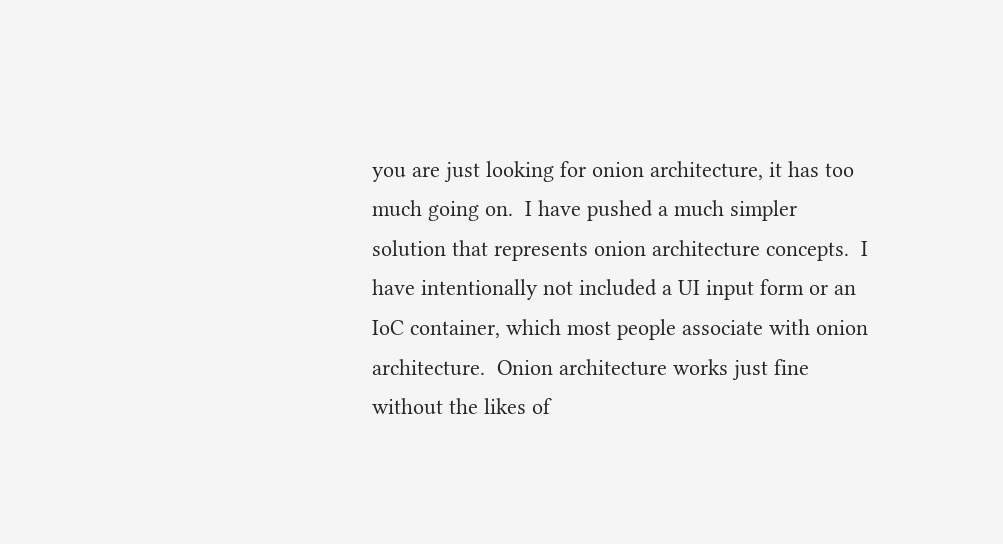you are just looking for onion architecture, it has too much going on.  I have pushed a much simpler solution that represents onion architecture concepts.  I have intentionally not included a UI input form or an IoC container, which most people associate with onion architecture.  Onion architecture works just fine without the likes of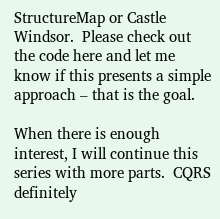StructureMap or Castle Windsor.  Please check out the code here and let me know if this presents a simple approach – that is the goal.

When there is enough interest, I will continue this series with more parts.  CQRS definitely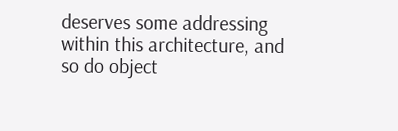deserves some addressing within this architecture, and so do object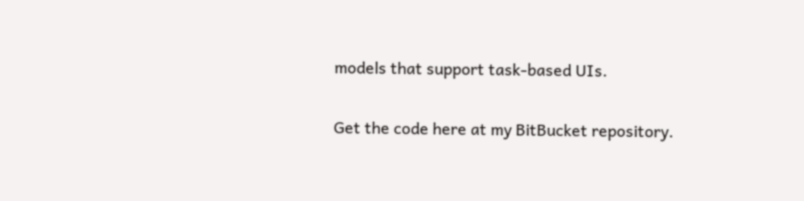models that support task-based UIs.

Get the code here at my BitBucket repository.